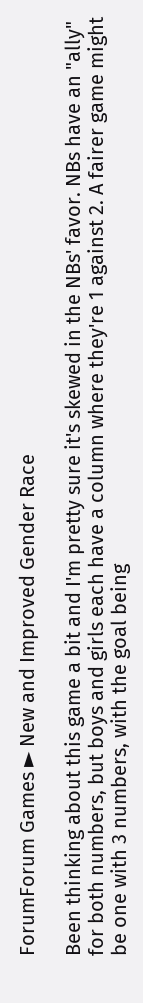ForumForum Games ► New and Improved Gender Race

Been thinking about this game a bit and I'm pretty sure it's skewed in the NBs' favor. NBs have an "ally" for both numbers, but boys and girls each have a column where they're 1 against 2. A fairer game might be one with 3 numbers, with the goal being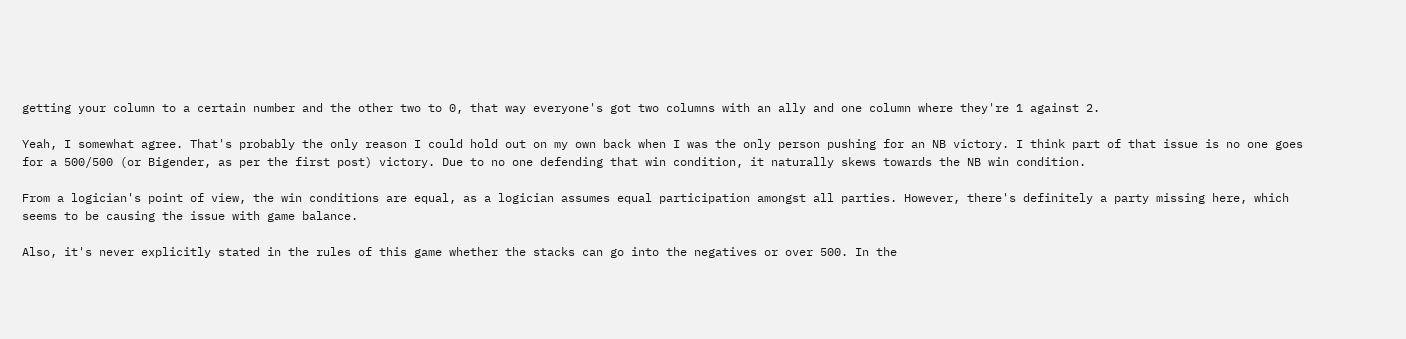getting your column to a certain number and the other two to 0, that way everyone's got two columns with an ally and one column where they're 1 against 2.

Yeah, I somewhat agree. That's probably the only reason I could hold out on my own back when I was the only person pushing for an NB victory. I think part of that issue is no one goes for a 500/500 (or Bigender, as per the first post) victory. Due to no one defending that win condition, it naturally skews towards the NB win condition.

From a logician's point of view, the win conditions are equal, as a logician assumes equal participation amongst all parties. However, there's definitely a party missing here, which seems to be causing the issue with game balance.

Also, it's never explicitly stated in the rules of this game whether the stacks can go into the negatives or over 500. In the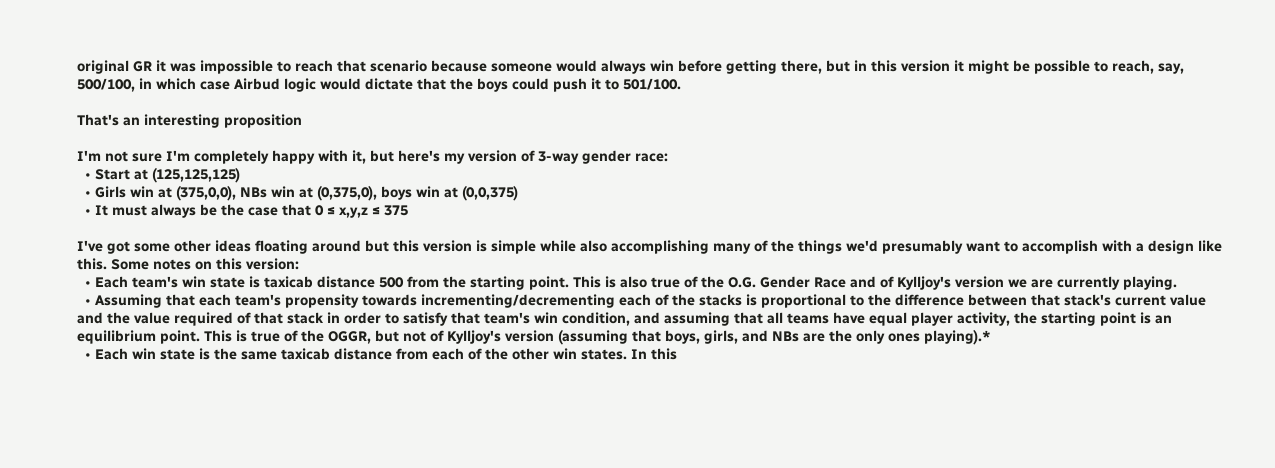original GR it was impossible to reach that scenario because someone would always win before getting there, but in this version it might be possible to reach, say, 500/100, in which case Airbud logic would dictate that the boys could push it to 501/100.

That's an interesting proposition

I'm not sure I'm completely happy with it, but here's my version of 3-way gender race:
  • Start at (125,125,125)
  • Girls win at (375,0,0), NBs win at (0,375,0), boys win at (0,0,375)
  • It must always be the case that 0 ≤ x,y,z ≤ 375

I've got some other ideas floating around but this version is simple while also accomplishing many of the things we'd presumably want to accomplish with a design like this. Some notes on this version:
  • Each team's win state is taxicab distance 500 from the starting point. This is also true of the O.G. Gender Race and of Kylljoy's version we are currently playing.
  • Assuming that each team's propensity towards incrementing/decrementing each of the stacks is proportional to the difference between that stack's current value and the value required of that stack in order to satisfy that team's win condition, and assuming that all teams have equal player activity, the starting point is an equilibrium point. This is true of the OGGR, but not of Kylljoy's version (assuming that boys, girls, and NBs are the only ones playing).*
  • Each win state is the same taxicab distance from each of the other win states. In this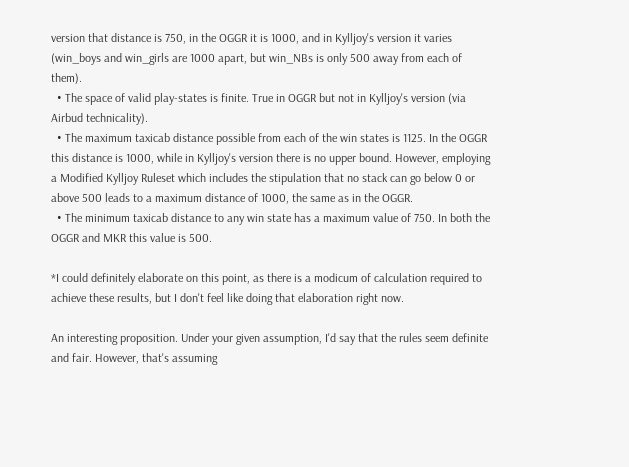version that distance is 750, in the OGGR it is 1000, and in Kylljoy's version it varies (win_boys and win_girls are 1000 apart, but win_NBs is only 500 away from each of them).
  • The space of valid play-states is finite. True in OGGR but not in Kylljoy's version (via Airbud technicality).
  • The maximum taxicab distance possible from each of the win states is 1125. In the OGGR this distance is 1000, while in Kylljoy's version there is no upper bound. However, employing a Modified Kylljoy Ruleset which includes the stipulation that no stack can go below 0 or above 500 leads to a maximum distance of 1000, the same as in the OGGR.
  • The minimum taxicab distance to any win state has a maximum value of 750. In both the OGGR and MKR this value is 500.

*I could definitely elaborate on this point, as there is a modicum of calculation required to achieve these results, but I don't feel like doing that elaboration right now.

An interesting proposition. Under your given assumption, I'd say that the rules seem definite and fair. However, that's assuming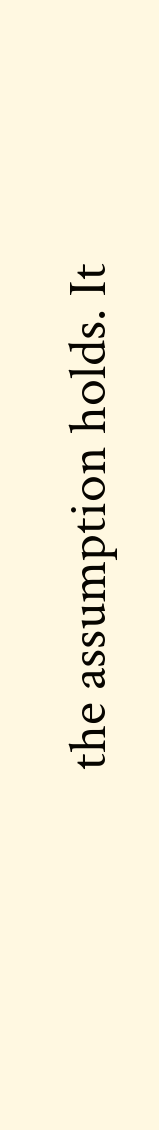the assumption holds. It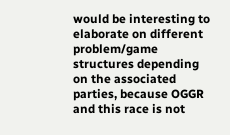would be interesting to elaborate on different problem/game structures depending on the associated parties, because OGGR and this race is not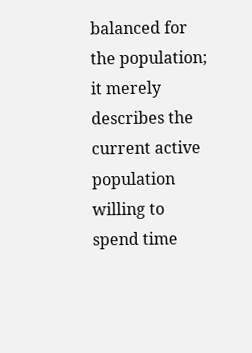balanced for the population; it merely describes the current active population willing to spend time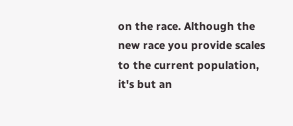on the race. Although the new race you provide scales to the current population, it's but an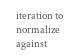iteration to normalize against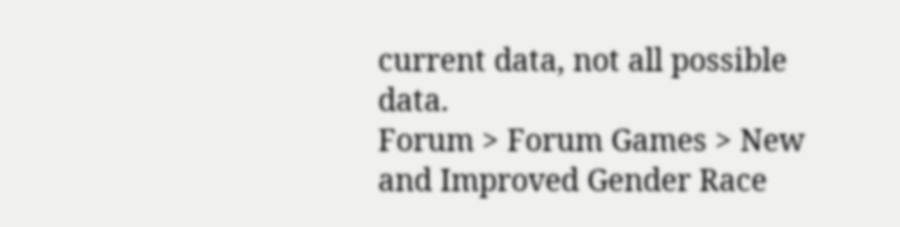current data, not all possible data.
Forum > Forum Games > New and Improved Gender Race